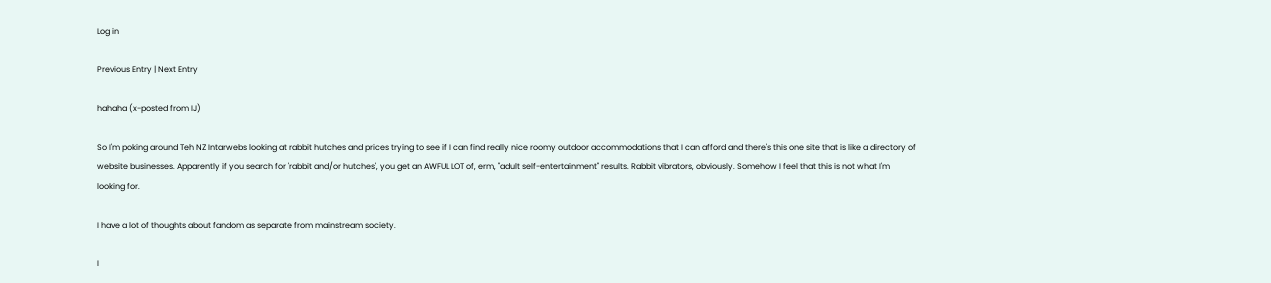Log in

Previous Entry | Next Entry

hahaha (x-posted from IJ)

So I'm poking around Teh NZ Intarwebs looking at rabbit hutches and prices trying to see if I can find really nice roomy outdoor accommodations that I can afford and there's this one site that is like a directory of website businesses. Apparently if you search for 'rabbit and/or hutches', you get an AWFUL LOT of, erm, "adult self-entertainment" results. Rabbit vibrators, obviously. Somehow I feel that this is not what I'm looking for.

I have a lot of thoughts about fandom as separate from mainstream society.

I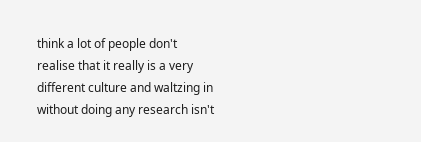think a lot of people don't realise that it really is a very different culture and waltzing in without doing any research isn't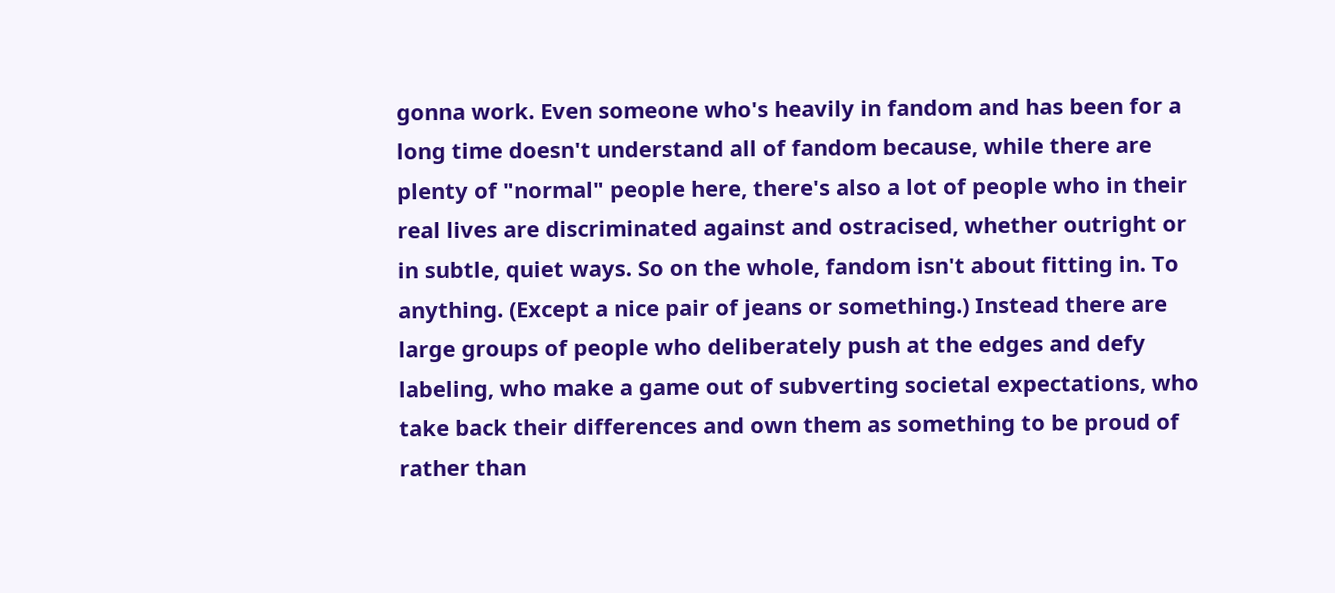gonna work. Even someone who's heavily in fandom and has been for a long time doesn't understand all of fandom because, while there are plenty of "normal" people here, there's also a lot of people who in their real lives are discriminated against and ostracised, whether outright or in subtle, quiet ways. So on the whole, fandom isn't about fitting in. To anything. (Except a nice pair of jeans or something.) Instead there are large groups of people who deliberately push at the edges and defy labeling, who make a game out of subverting societal expectations, who take back their differences and own them as something to be proud of rather than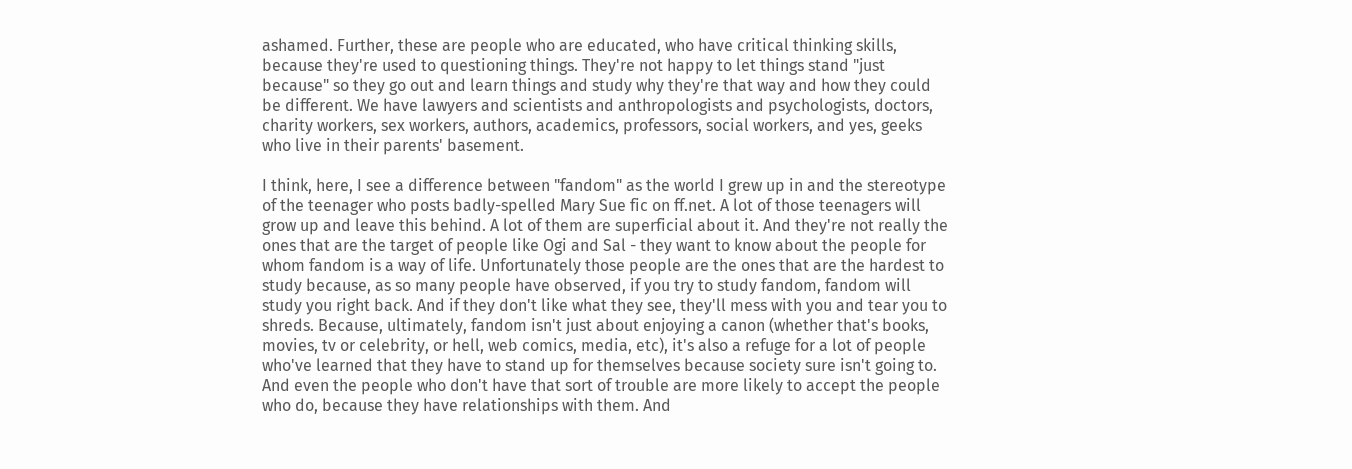ashamed. Further, these are people who are educated, who have critical thinking skills, because they're used to questioning things. They're not happy to let things stand "just because" so they go out and learn things and study why they're that way and how they could be different. We have lawyers and scientists and anthropologists and psychologists, doctors, charity workers, sex workers, authors, academics, professors, social workers, and yes, geeks who live in their parents' basement.

I think, here, I see a difference between "fandom" as the world I grew up in and the stereotype of the teenager who posts badly-spelled Mary Sue fic on ff.net. A lot of those teenagers will grow up and leave this behind. A lot of them are superficial about it. And they're not really the ones that are the target of people like Ogi and Sal - they want to know about the people for whom fandom is a way of life. Unfortunately those people are the ones that are the hardest to study because, as so many people have observed, if you try to study fandom, fandom will study you right back. And if they don't like what they see, they'll mess with you and tear you to shreds. Because, ultimately, fandom isn't just about enjoying a canon (whether that's books, movies, tv or celebrity, or hell, web comics, media, etc), it's also a refuge for a lot of people who've learned that they have to stand up for themselves because society sure isn't going to. And even the people who don't have that sort of trouble are more likely to accept the people who do, because they have relationships with them. And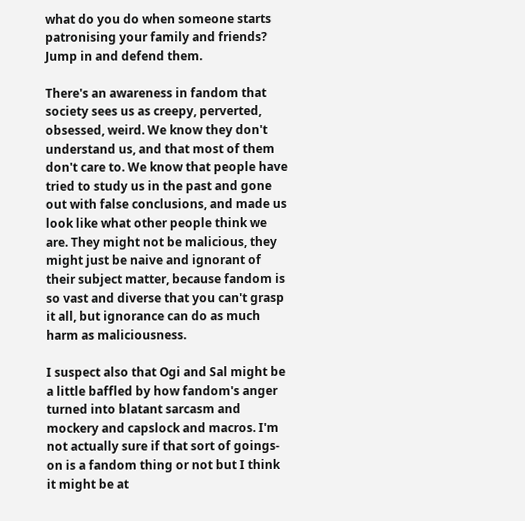what do you do when someone starts patronising your family and friends? Jump in and defend them.

There's an awareness in fandom that society sees us as creepy, perverted, obsessed, weird. We know they don't understand us, and that most of them don't care to. We know that people have tried to study us in the past and gone out with false conclusions, and made us look like what other people think we are. They might not be malicious, they might just be naive and ignorant of their subject matter, because fandom is so vast and diverse that you can't grasp it all, but ignorance can do as much harm as maliciousness.

I suspect also that Ogi and Sal might be a little baffled by how fandom's anger turned into blatant sarcasm and mockery and capslock and macros. I'm not actually sure if that sort of goings-on is a fandom thing or not but I think it might be at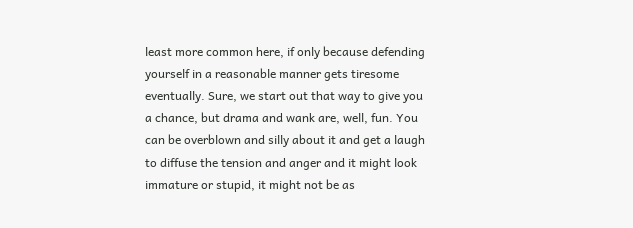least more common here, if only because defending yourself in a reasonable manner gets tiresome eventually. Sure, we start out that way to give you a chance, but drama and wank are, well, fun. You can be overblown and silly about it and get a laugh to diffuse the tension and anger and it might look immature or stupid, it might not be as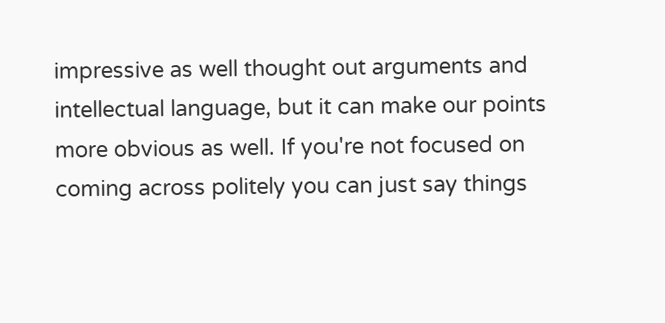impressive as well thought out arguments and intellectual language, but it can make our points more obvious as well. If you're not focused on coming across politely you can just say things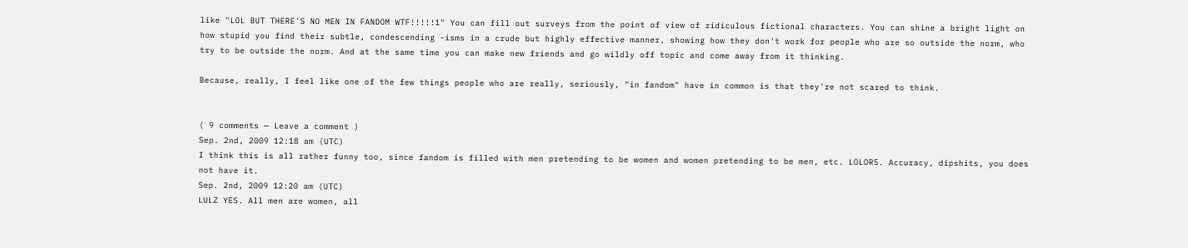like "LOL BUT THERE'S NO MEN IN FANDOM WTF!!!!!1" You can fill out surveys from the point of view of ridiculous fictional characters. You can shine a bright light on how stupid you find their subtle, condescending -isms in a crude but highly effective manner, showing how they don't work for people who are so outside the norm, who try to be outside the norm. And at the same time you can make new friends and go wildly off topic and come away from it thinking.

Because, really, I feel like one of the few things people who are really, seriously, "in fandom" have in common is that they're not scared to think.


( 9 comments — Leave a comment )
Sep. 2nd, 2009 12:18 am (UTC)
I think this is all rather funny too, since fandom is filled with men pretending to be women and women pretending to be men, etc. LOLOR5. Accuracy, dipshits, you does not have it.
Sep. 2nd, 2009 12:20 am (UTC)
LULZ YES. All men are women, all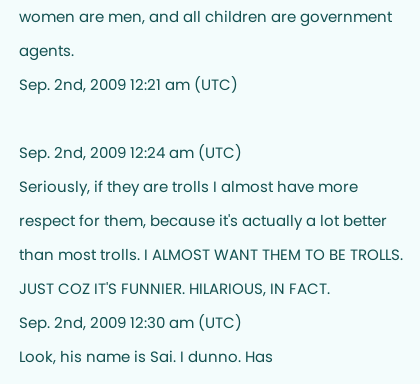women are men, and all children are government agents.
Sep. 2nd, 2009 12:21 am (UTC)

Sep. 2nd, 2009 12:24 am (UTC)
Seriously, if they are trolls I almost have more respect for them, because it's actually a lot better than most trolls. I ALMOST WANT THEM TO BE TROLLS. JUST COZ IT'S FUNNIER. HILARIOUS, IN FACT.
Sep. 2nd, 2009 12:30 am (UTC)
Look, his name is Sai. I dunno. Has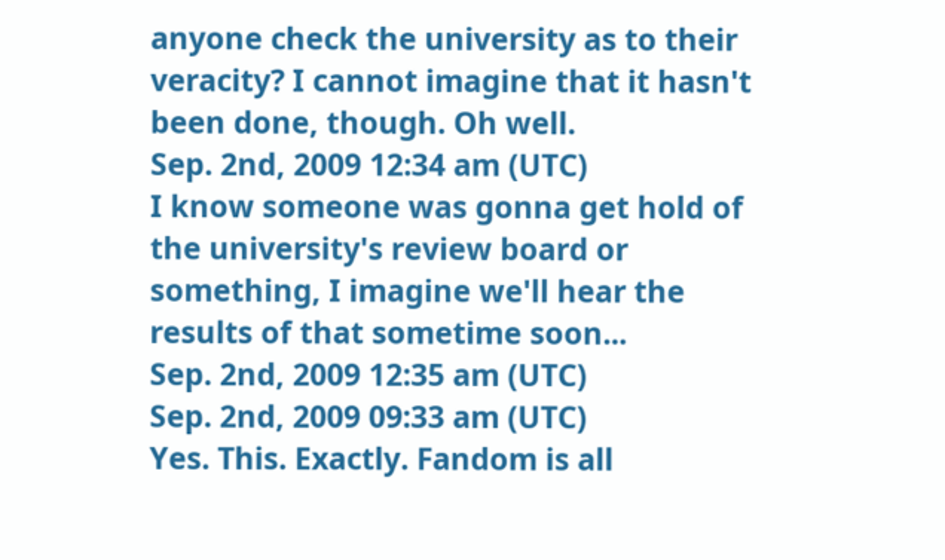anyone check the university as to their veracity? I cannot imagine that it hasn't been done, though. Oh well.
Sep. 2nd, 2009 12:34 am (UTC)
I know someone was gonna get hold of the university's review board or something, I imagine we'll hear the results of that sometime soon...
Sep. 2nd, 2009 12:35 am (UTC)
Sep. 2nd, 2009 09:33 am (UTC)
Yes. This. Exactly. Fandom is all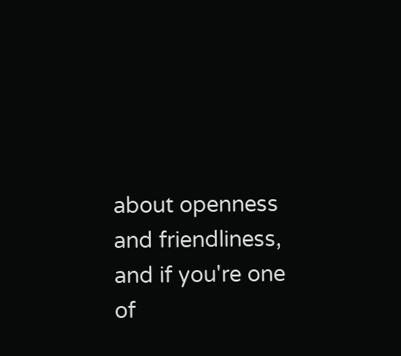about openness and friendliness, and if you're one of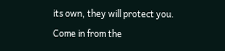its own, they will protect you. Come in from the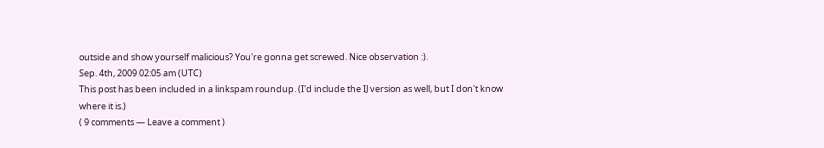outside and show yourself malicious? You're gonna get screwed. Nice observation :).
Sep. 4th, 2009 02:05 am (UTC)
This post has been included in a linkspam roundup. (I'd include the IJ version as well, but I don't know where it is.)
( 9 comments — Leave a comment )